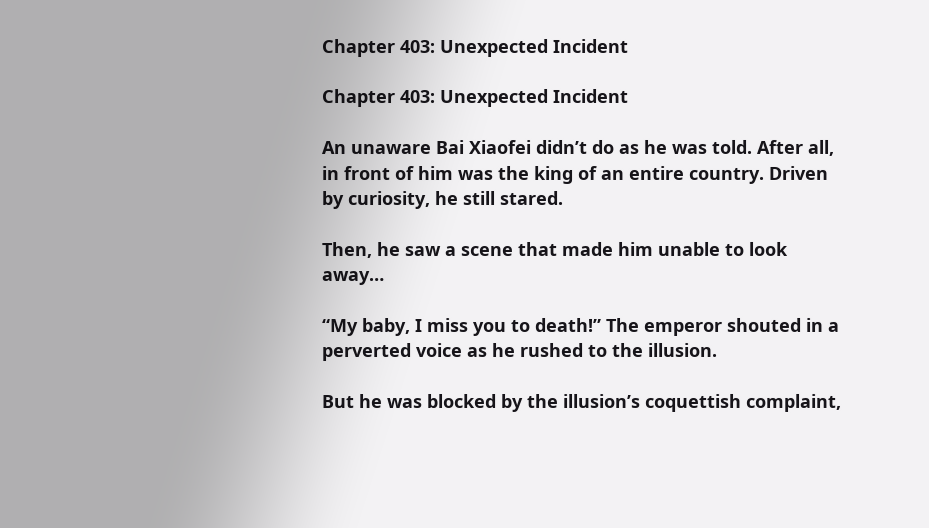Chapter 403: Unexpected Incident

Chapter 403: Unexpected Incident

An unaware Bai Xiaofei didn’t do as he was told. After all, in front of him was the king of an entire country. Driven by curiosity, he still stared.

Then, he saw a scene that made him unable to look away…

“My baby, I miss you to death!” The emperor shouted in a perverted voice as he rushed to the illusion.

But he was blocked by the illusion’s coquettish complaint,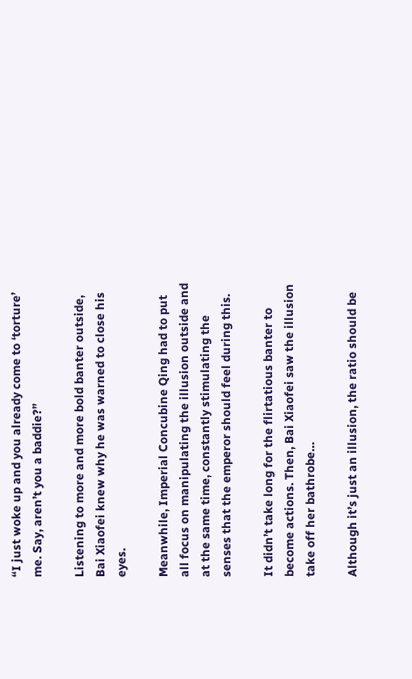“I just woke up and you already come to ‘torture’ me. Say, aren’t you a baddie?”

Listening to more and more bold banter outside, Bai Xiaofei knew why he was warned to close his eyes.

Meanwhile, Imperial Concubine Qing had to put all focus on manipulating the illusion outside and at the same time, constantly stimulating the senses that the emperor should feel during this.

It didn’t take long for the flirtatious banter to become actions. Then, Bai Xiaofei saw the illusion take off her bathrobe…

Although it’s just an illusion, the ratio should be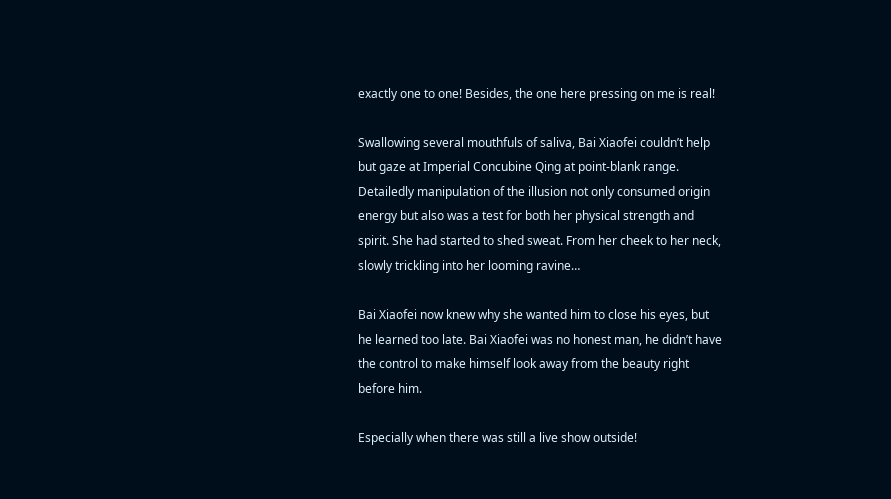exactly one to one! Besides, the one here pressing on me is real!

Swallowing several mouthfuls of saliva, Bai Xiaofei couldn’t help but gaze at Imperial Concubine Qing at point-blank range. Detailedly manipulation of the illusion not only consumed origin energy but also was a test for both her physical strength and spirit. She had started to shed sweat. From her cheek to her neck, slowly trickling into her looming ravine…

Bai Xiaofei now knew why she wanted him to close his eyes, but he learned too late. Bai Xiaofei was no honest man, he didn’t have the control to make himself look away from the beauty right before him.

Especially when there was still a live show outside!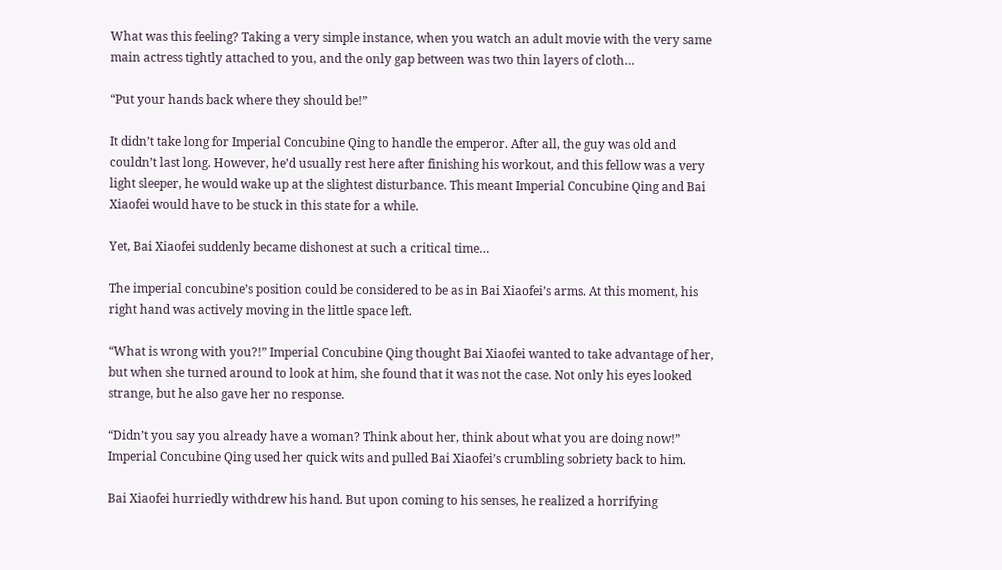What was this feeling? Taking a very simple instance, when you watch an adult movie with the very same main actress tightly attached to you, and the only gap between was two thin layers of cloth…

“Put your hands back where they should be!”

It didn’t take long for Imperial Concubine Qing to handle the emperor. After all, the guy was old and couldn’t last long. However, he’d usually rest here after finishing his workout, and this fellow was a very light sleeper, he would wake up at the slightest disturbance. This meant Imperial Concubine Qing and Bai Xiaofei would have to be stuck in this state for a while.

Yet, Bai Xiaofei suddenly became dishonest at such a critical time…

The imperial concubine’s position could be considered to be as in Bai Xiaofei’s arms. At this moment, his right hand was actively moving in the little space left.

“What is wrong with you?!” Imperial Concubine Qing thought Bai Xiaofei wanted to take advantage of her, but when she turned around to look at him, she found that it was not the case. Not only his eyes looked strange, but he also gave her no response.

“Didn’t you say you already have a woman? Think about her, think about what you are doing now!” Imperial Concubine Qing used her quick wits and pulled Bai Xiaofei’s crumbling sobriety back to him.

Bai Xiaofei hurriedly withdrew his hand. But upon coming to his senses, he realized a horrifying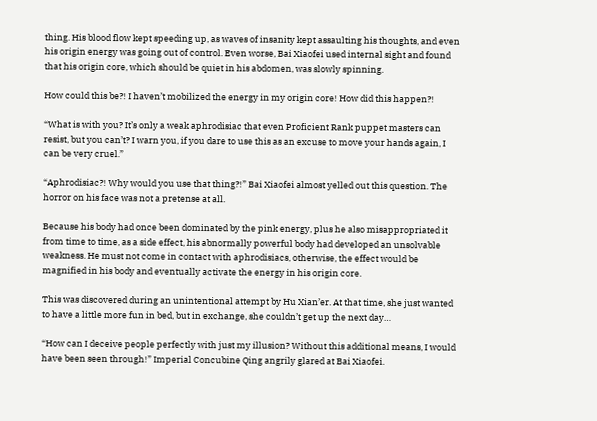thing. His blood flow kept speeding up, as waves of insanity kept assaulting his thoughts, and even his origin energy was going out of control. Even worse, Bai Xiaofei used internal sight and found that his origin core, which should be quiet in his abdomen, was slowly spinning.

How could this be?! I haven’t mobilized the energy in my origin core! How did this happen?!

“What is with you? It’s only a weak aphrodisiac that even Proficient Rank puppet masters can resist, but you can’t? I warn you, if you dare to use this as an excuse to move your hands again, I can be very cruel.”

“Aphrodisiac?! Why would you use that thing?!” Bai Xiaofei almost yelled out this question. The horror on his face was not a pretense at all.

Because his body had once been dominated by the pink energy, plus he also misappropriated it from time to time, as a side effect, his abnormally powerful body had developed an unsolvable weakness. He must not come in contact with aphrodisiacs, otherwise, the effect would be magnified in his body and eventually activate the energy in his origin core.

This was discovered during an unintentional attempt by Hu Xian’er. At that time, she just wanted to have a little more fun in bed, but in exchange, she couldn’t get up the next day…

“How can I deceive people perfectly with just my illusion? Without this additional means, I would have been seen through!” Imperial Concubine Qing angrily glared at Bai Xiaofei.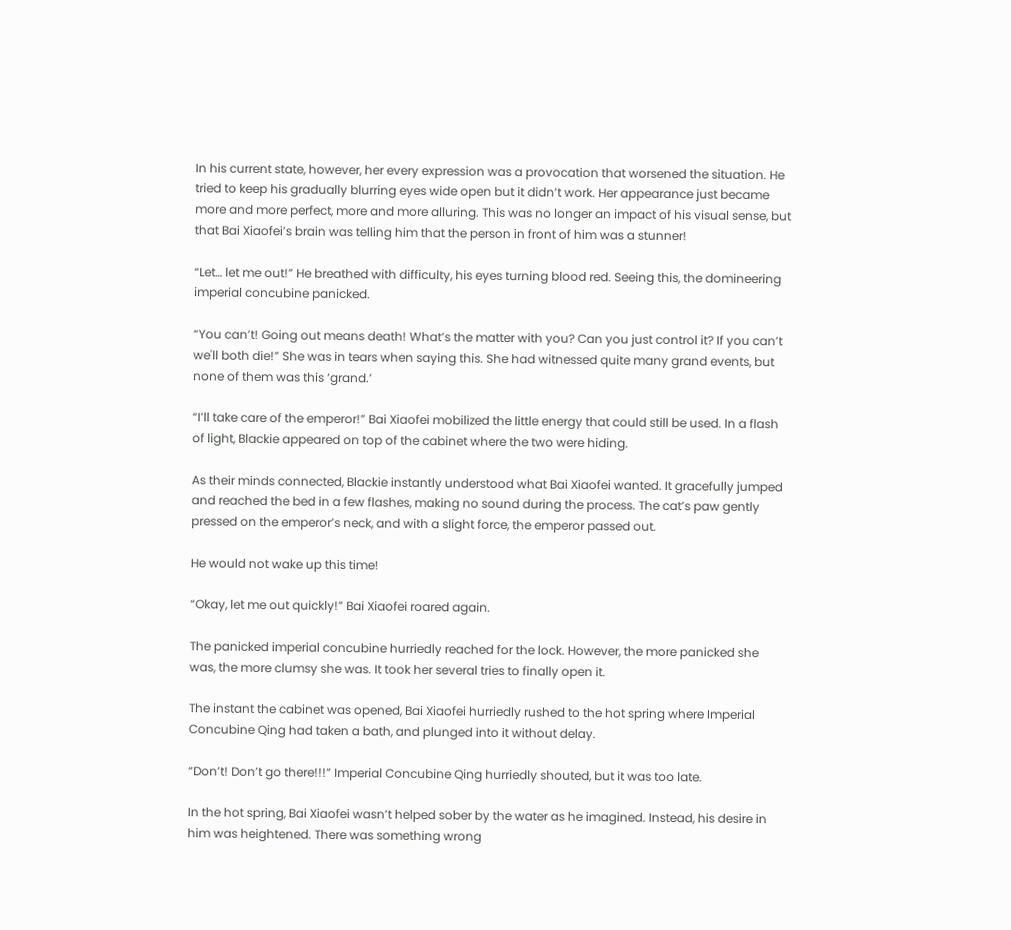In his current state, however, her every expression was a provocation that worsened the situation. He tried to keep his gradually blurring eyes wide open but it didn’t work. Her appearance just became more and more perfect, more and more alluring. This was no longer an impact of his visual sense, but that Bai Xiaofei’s brain was telling him that the person in front of him was a stunner!

“Let… let me out!” He breathed with difficulty, his eyes turning blood red. Seeing this, the domineering imperial concubine panicked.

“You can’t! Going out means death! What’s the matter with you? Can you just control it? If you can’t we'll both die!” She was in tears when saying this. She had witnessed quite many grand events, but none of them was this ‘grand.’

“I’ll take care of the emperor!” Bai Xiaofei mobilized the little energy that could still be used. In a flash of light, Blackie appeared on top of the cabinet where the two were hiding.

As their minds connected, Blackie instantly understood what Bai Xiaofei wanted. It gracefully jumped and reached the bed in a few flashes, making no sound during the process. The cat’s paw gently pressed on the emperor’s neck, and with a slight force, the emperor passed out.

He would not wake up this time!

“Okay, let me out quickly!” Bai Xiaofei roared again.

The panicked imperial concubine hurriedly reached for the lock. However, the more panicked she was, the more clumsy she was. It took her several tries to finally open it.

The instant the cabinet was opened, Bai Xiaofei hurriedly rushed to the hot spring where Imperial Concubine Qing had taken a bath, and plunged into it without delay.

“Don’t! Don’t go there!!!” Imperial Concubine Qing hurriedly shouted, but it was too late.

In the hot spring, Bai Xiaofei wasn’t helped sober by the water as he imagined. Instead, his desire in him was heightened. There was something wrong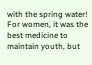with the spring water! For women, it was the best medicine to maintain youth, but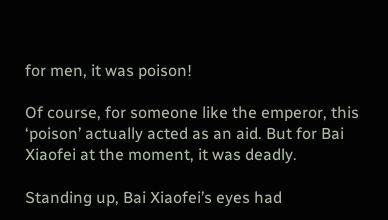for men, it was poison!

Of course, for someone like the emperor, this ‘poison’ actually acted as an aid. But for Bai Xiaofei at the moment, it was deadly.

Standing up, Bai Xiaofei’s eyes had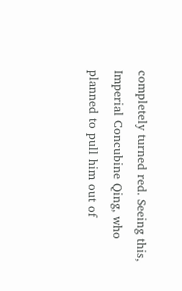completely turned red. Seeing this, Imperial Concubine Qing, who planned to pull him out of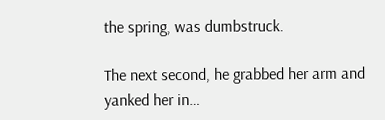the spring, was dumbstruck.

The next second, he grabbed her arm and yanked her in…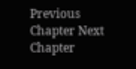Previous Chapter Next Chapter